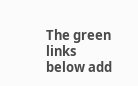The green links below add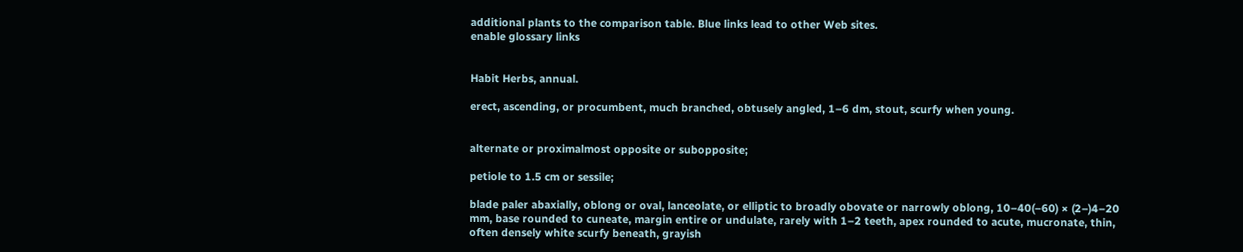additional plants to the comparison table. Blue links lead to other Web sites.
enable glossary links


Habit Herbs, annual.

erect, ascending, or procumbent, much branched, obtusely angled, 1–6 dm, stout, scurfy when young.


alternate or proximalmost opposite or subopposite;

petiole to 1.5 cm or sessile;

blade paler abaxially, oblong or oval, lanceolate, or elliptic to broadly obovate or narrowly oblong, 10–40(–60) × (2–)4–20 mm, base rounded to cuneate, margin entire or undulate, rarely with 1–2 teeth, apex rounded to acute, mucronate, thin, often densely white scurfy beneath, grayish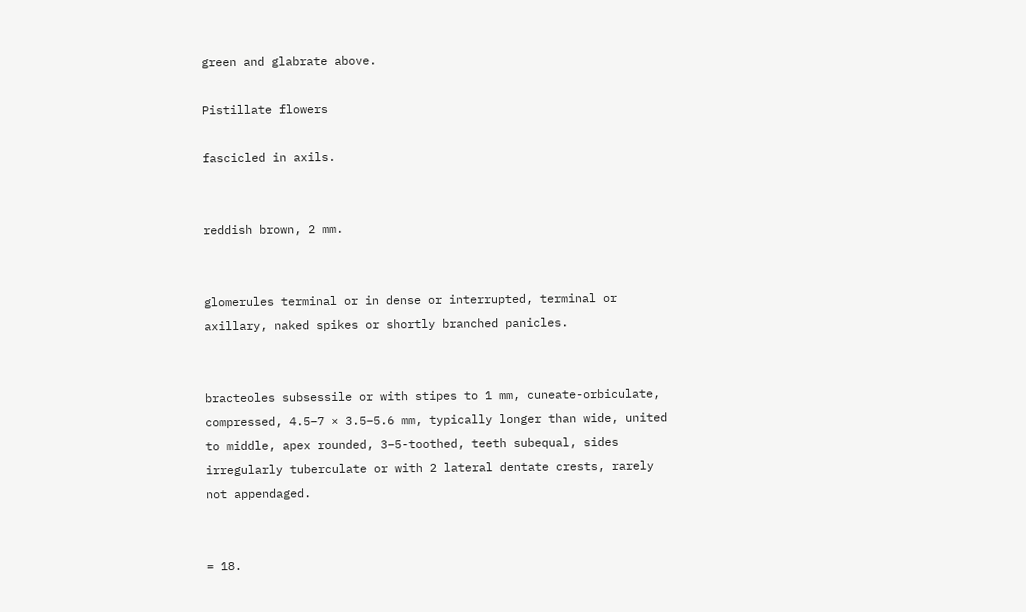green and glabrate above.

Pistillate flowers

fascicled in axils.


reddish brown, 2 mm.


glomerules terminal or in dense or interrupted, terminal or axillary, naked spikes or shortly branched panicles.


bracteoles subsessile or with stipes to 1 mm, cuneate-orbiculate, compressed, 4.5–7 × 3.5–5.6 mm, typically longer than wide, united to middle, apex rounded, 3–5-toothed, teeth subequal, sides irregularly tuberculate or with 2 lateral dentate crests, rarely not appendaged.


= 18.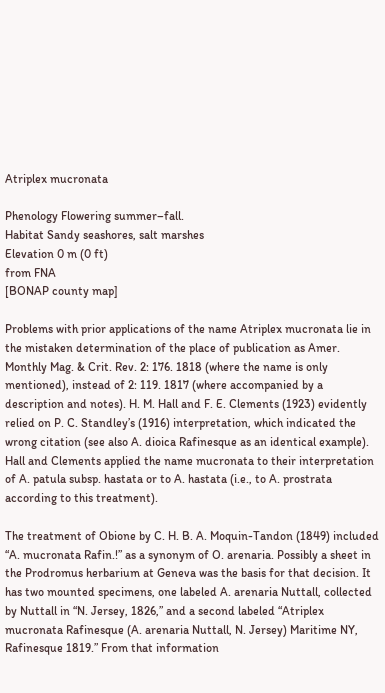Atriplex mucronata

Phenology Flowering summer–fall.
Habitat Sandy seashores, salt marshes
Elevation 0 m (0 ft)
from FNA
[BONAP county map]

Problems with prior applications of the name Atriplex mucronata lie in the mistaken determination of the place of publication as Amer. Monthly Mag. & Crit. Rev. 2: 176. 1818 (where the name is only mentioned), instead of 2: 119. 1817 (where accompanied by a description and notes). H. M. Hall and F. E. Clements (1923) evidently relied on P. C. Standley’s (1916) interpretation, which indicated the wrong citation (see also A. dioica Rafinesque as an identical example). Hall and Clements applied the name mucronata to their interpretation of A. patula subsp. hastata or to A. hastata (i.e., to A. prostrata according to this treatment).

The treatment of Obione by C. H. B. A. Moquin-Tandon (1849) included “A. mucronata Rafin.!” as a synonym of O. arenaria. Possibly a sheet in the Prodromus herbarium at Geneva was the basis for that decision. It has two mounted specimens, one labeled A. arenaria Nuttall, collected by Nuttall in “N. Jersey, 1826,” and a second labeled “Atriplex mucronata Rafinesque (A. arenaria Nuttall, N. Jersey) Maritime NY, Rafinesque 1819.” From that information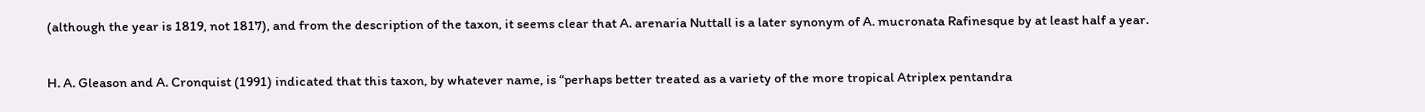(although the year is 1819, not 1817), and from the description of the taxon, it seems clear that A. arenaria Nuttall is a later synonym of A. mucronata Rafinesque by at least half a year.

H. A. Gleason and A. Cronquist (1991) indicated that this taxon, by whatever name, is “perhaps better treated as a variety of the more tropical Atriplex pentandra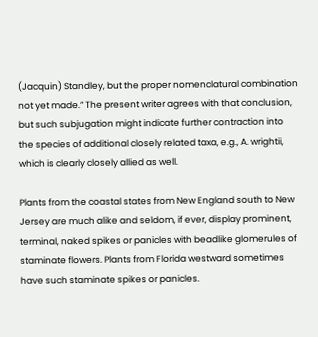(Jacquin) Standley, but the proper nomenclatural combination not yet made.” The present writer agrees with that conclusion, but such subjugation might indicate further contraction into the species of additional closely related taxa, e.g., A. wrightii, which is clearly closely allied as well.

Plants from the coastal states from New England south to New Jersey are much alike and seldom, if ever, display prominent, terminal, naked spikes or panicles with beadlike glomerules of staminate flowers. Plants from Florida westward sometimes have such staminate spikes or panicles.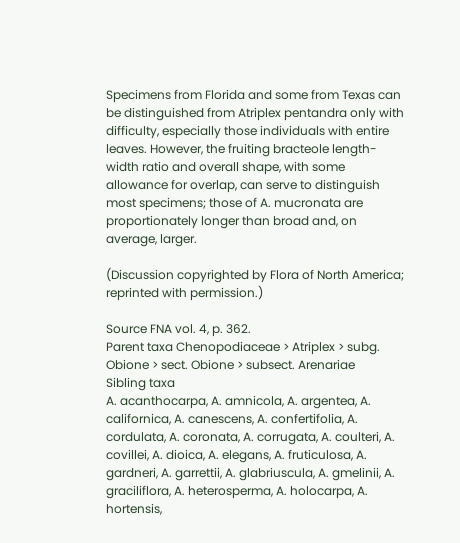Specimens from Florida and some from Texas can be distinguished from Atriplex pentandra only with difficulty, especially those individuals with entire leaves. However, the fruiting bracteole length-width ratio and overall shape, with some allowance for overlap, can serve to distinguish most specimens; those of A. mucronata are proportionately longer than broad and, on average, larger.

(Discussion copyrighted by Flora of North America; reprinted with permission.)

Source FNA vol. 4, p. 362.
Parent taxa Chenopodiaceae > Atriplex > subg. Obione > sect. Obione > subsect. Arenariae
Sibling taxa
A. acanthocarpa, A. amnicola, A. argentea, A. californica, A. canescens, A. confertifolia, A. cordulata, A. coronata, A. corrugata, A. coulteri, A. covillei, A. dioica, A. elegans, A. fruticulosa, A. gardneri, A. garrettii, A. glabriuscula, A. gmelinii, A. graciliflora, A. heterosperma, A. holocarpa, A. hortensis,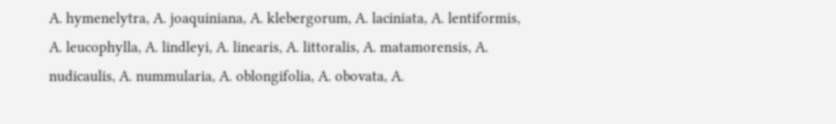A. hymenelytra, A. joaquiniana, A. klebergorum, A. laciniata, A. lentiformis, A. leucophylla, A. lindleyi, A. linearis, A. littoralis, A. matamorensis, A. nudicaulis, A. nummularia, A. oblongifolia, A. obovata, A.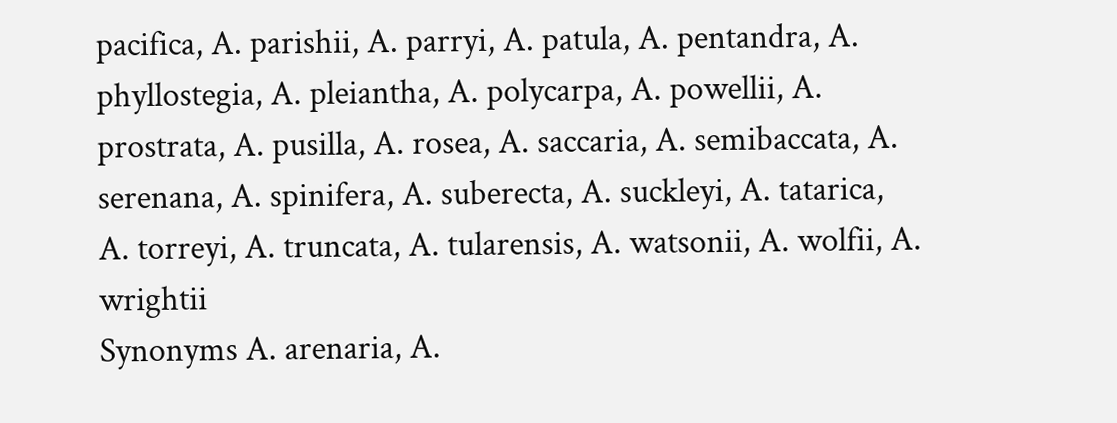pacifica, A. parishii, A. parryi, A. patula, A. pentandra, A. phyllostegia, A. pleiantha, A. polycarpa, A. powellii, A. prostrata, A. pusilla, A. rosea, A. saccaria, A. semibaccata, A. serenana, A. spinifera, A. suberecta, A. suckleyi, A. tatarica, A. torreyi, A. truncata, A. tularensis, A. watsonii, A. wolfii, A. wrightii
Synonyms A. arenaria, A.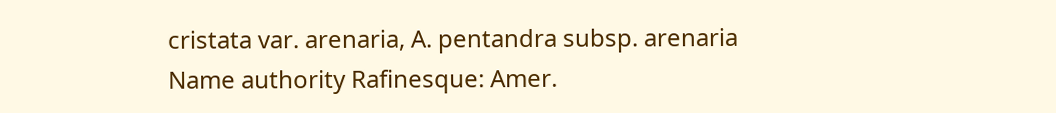cristata var. arenaria, A. pentandra subsp. arenaria
Name authority Rafinesque: Amer.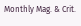Monthly Mag. & Crit.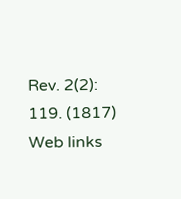Rev. 2(2): 119. (1817)
Web links